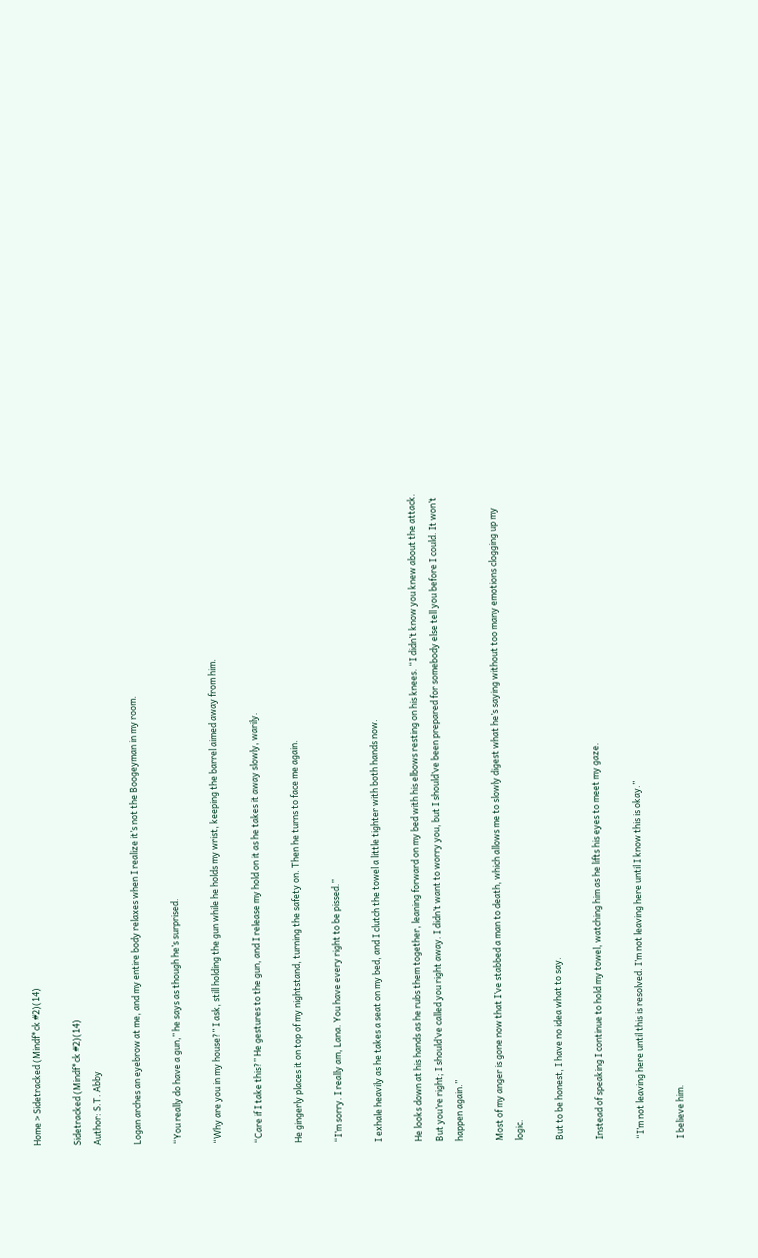Home > Sidetracked (Mindf*ck #2)(14)

Sidetracked (Mindf*ck #2)(14)
Author: S.T. Abby

Logan arches an eyebrow at me, and my entire body relaxes when I realize it’s not the Boogeyman in my room.

“You really do have a gun,” he says as though he’s surprised.

“Why are you in my house?” I ask, still holding the gun while he holds my wrist, keeping the barrel aimed away from him.

“Care if I take this?” He gestures to the gun, and I release my hold on it as he takes it away slowly, warily.

He gingerly places it on top of my nightstand, turning the safety on. Then he turns to face me again.

“I’m sorry. I really am, Lana. You have every right to be pissed.”

I exhale heavily as he takes a seat on my bed, and I clutch the towel a little tighter with both hands now.

He looks down at his hands as he rubs them together, leaning forward on my bed with his elbows resting on his knees. “I didn’t know you knew about the attack. But you’re right; I should’ve called you right away. I didn’t want to worry you, but I should’ve been prepared for somebody else tell you before I could. It won’t happen again.”

Most of my anger is gone now that I’ve stabbed a man to death, which allows me to slowly digest what he’s saying without too many emotions clogging up my logic.

But to be honest, I have no idea what to say.

Instead of speaking I continue to hold my towel, watching him as he lifts his eyes to meet my gaze.

“I’m not leaving here until this is resolved. I’m not leaving here until I know this is okay.”

I believe him.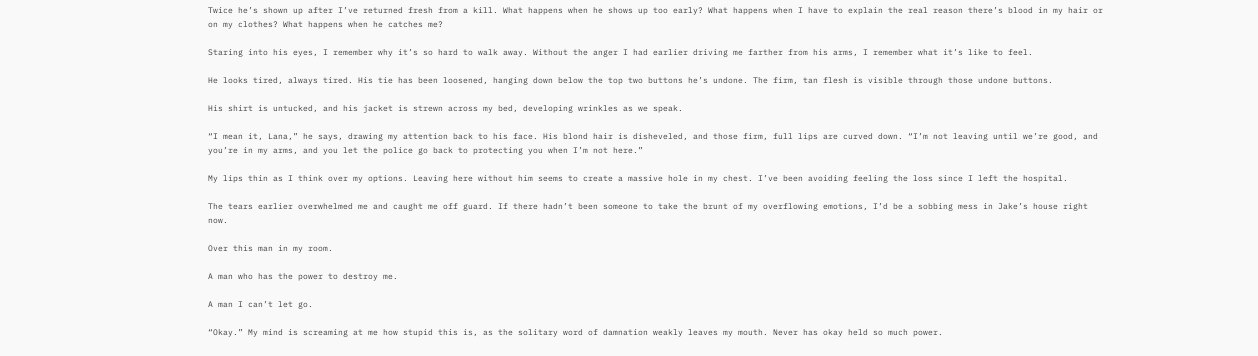Twice he’s shown up after I’ve returned fresh from a kill. What happens when he shows up too early? What happens when I have to explain the real reason there’s blood in my hair or on my clothes? What happens when he catches me?

Staring into his eyes, I remember why it’s so hard to walk away. Without the anger I had earlier driving me farther from his arms, I remember what it’s like to feel.

He looks tired, always tired. His tie has been loosened, hanging down below the top two buttons he’s undone. The firm, tan flesh is visible through those undone buttons.

His shirt is untucked, and his jacket is strewn across my bed, developing wrinkles as we speak.

“I mean it, Lana,” he says, drawing my attention back to his face. His blond hair is disheveled, and those firm, full lips are curved down. “I’m not leaving until we’re good, and you’re in my arms, and you let the police go back to protecting you when I’m not here.”

My lips thin as I think over my options. Leaving here without him seems to create a massive hole in my chest. I’ve been avoiding feeling the loss since I left the hospital.

The tears earlier overwhelmed me and caught me off guard. If there hadn’t been someone to take the brunt of my overflowing emotions, I’d be a sobbing mess in Jake’s house right now.

Over this man in my room.

A man who has the power to destroy me.

A man I can’t let go.

“Okay.” My mind is screaming at me how stupid this is, as the solitary word of damnation weakly leaves my mouth. Never has okay held so much power.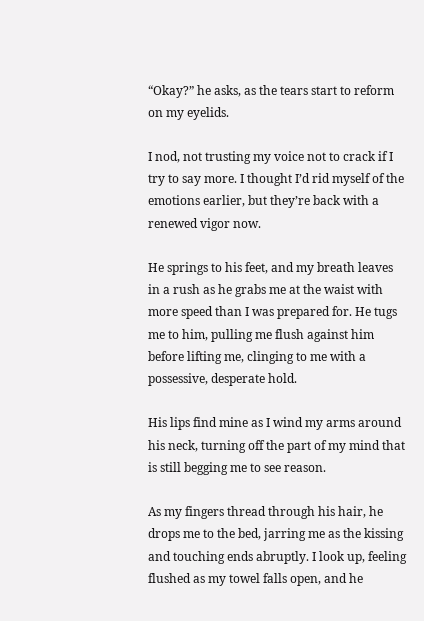“Okay?” he asks, as the tears start to reform on my eyelids.

I nod, not trusting my voice not to crack if I try to say more. I thought I’d rid myself of the emotions earlier, but they’re back with a renewed vigor now.

He springs to his feet, and my breath leaves in a rush as he grabs me at the waist with more speed than I was prepared for. He tugs me to him, pulling me flush against him before lifting me, clinging to me with a possessive, desperate hold.

His lips find mine as I wind my arms around his neck, turning off the part of my mind that is still begging me to see reason.

As my fingers thread through his hair, he drops me to the bed, jarring me as the kissing and touching ends abruptly. I look up, feeling flushed as my towel falls open, and he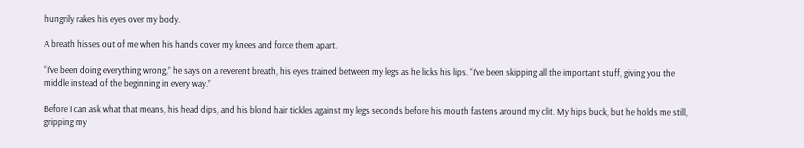hungrily rakes his eyes over my body.

A breath hisses out of me when his hands cover my knees and force them apart.

“I’ve been doing everything wrong,” he says on a reverent breath, his eyes trained between my legs as he licks his lips. “I’ve been skipping all the important stuff, giving you the middle instead of the beginning in every way.”

Before I can ask what that means, his head dips, and his blond hair tickles against my legs seconds before his mouth fastens around my clit. My hips buck, but he holds me still, gripping my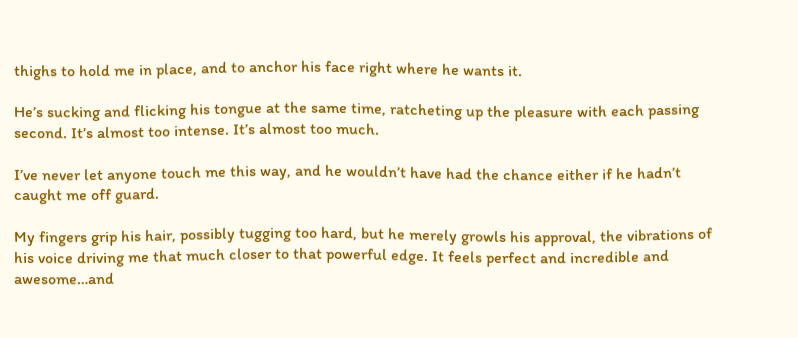thighs to hold me in place, and to anchor his face right where he wants it.

He’s sucking and flicking his tongue at the same time, ratcheting up the pleasure with each passing second. It’s almost too intense. It’s almost too much.

I’ve never let anyone touch me this way, and he wouldn’t have had the chance either if he hadn’t caught me off guard.

My fingers grip his hair, possibly tugging too hard, but he merely growls his approval, the vibrations of his voice driving me that much closer to that powerful edge. It feels perfect and incredible and awesome…and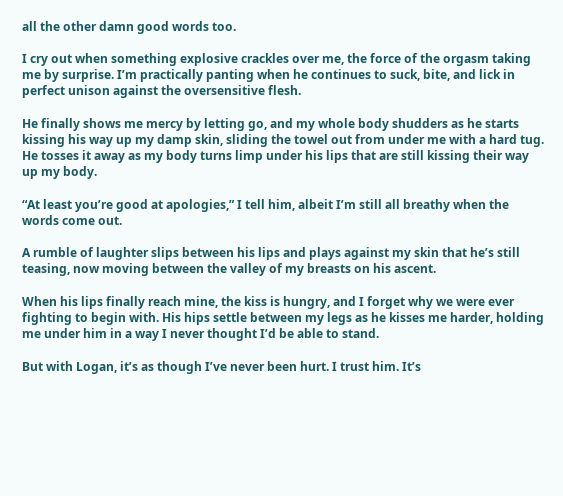all the other damn good words too.

I cry out when something explosive crackles over me, the force of the orgasm taking me by surprise. I’m practically panting when he continues to suck, bite, and lick in perfect unison against the oversensitive flesh.

He finally shows me mercy by letting go, and my whole body shudders as he starts kissing his way up my damp skin, sliding the towel out from under me with a hard tug. He tosses it away as my body turns limp under his lips that are still kissing their way up my body.

“At least you’re good at apologies,” I tell him, albeit I’m still all breathy when the words come out.

A rumble of laughter slips between his lips and plays against my skin that he’s still teasing, now moving between the valley of my breasts on his ascent.

When his lips finally reach mine, the kiss is hungry, and I forget why we were ever fighting to begin with. His hips settle between my legs as he kisses me harder, holding me under him in a way I never thought I’d be able to stand.

But with Logan, it’s as though I’ve never been hurt. I trust him. It’s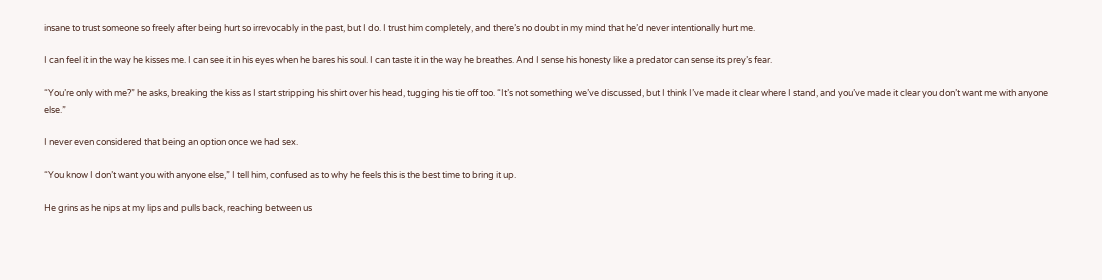insane to trust someone so freely after being hurt so irrevocably in the past, but I do. I trust him completely, and there’s no doubt in my mind that he’d never intentionally hurt me.

I can feel it in the way he kisses me. I can see it in his eyes when he bares his soul. I can taste it in the way he breathes. And I sense his honesty like a predator can sense its prey’s fear.

“You’re only with me?” he asks, breaking the kiss as I start stripping his shirt over his head, tugging his tie off too. “It’s not something we’ve discussed, but I think I’ve made it clear where I stand, and you’ve made it clear you don’t want me with anyone else.”

I never even considered that being an option once we had sex.

“You know I don’t want you with anyone else,” I tell him, confused as to why he feels this is the best time to bring it up.

He grins as he nips at my lips and pulls back, reaching between us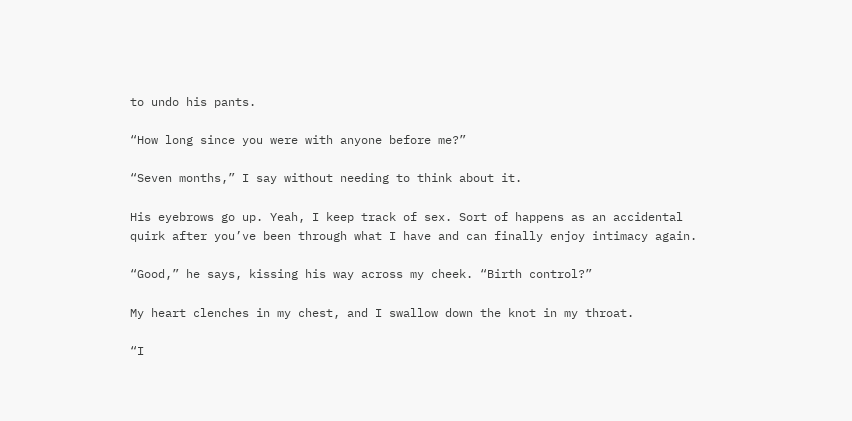to undo his pants.

“How long since you were with anyone before me?”

“Seven months,” I say without needing to think about it.

His eyebrows go up. Yeah, I keep track of sex. Sort of happens as an accidental quirk after you’ve been through what I have and can finally enjoy intimacy again.

“Good,” he says, kissing his way across my cheek. “Birth control?”

My heart clenches in my chest, and I swallow down the knot in my throat.

“I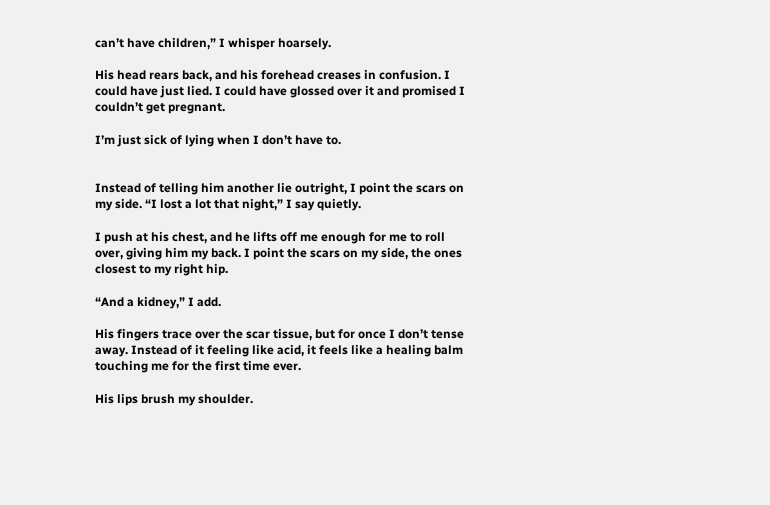can’t have children,” I whisper hoarsely.

His head rears back, and his forehead creases in confusion. I could have just lied. I could have glossed over it and promised I couldn’t get pregnant.

I’m just sick of lying when I don’t have to.


Instead of telling him another lie outright, I point the scars on my side. “I lost a lot that night,” I say quietly.

I push at his chest, and he lifts off me enough for me to roll over, giving him my back. I point the scars on my side, the ones closest to my right hip.

“And a kidney,” I add.

His fingers trace over the scar tissue, but for once I don’t tense away. Instead of it feeling like acid, it feels like a healing balm touching me for the first time ever.

His lips brush my shoulder.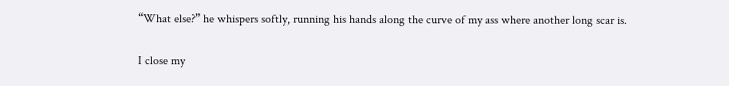“What else?” he whispers softly, running his hands along the curve of my ass where another long scar is.

I close my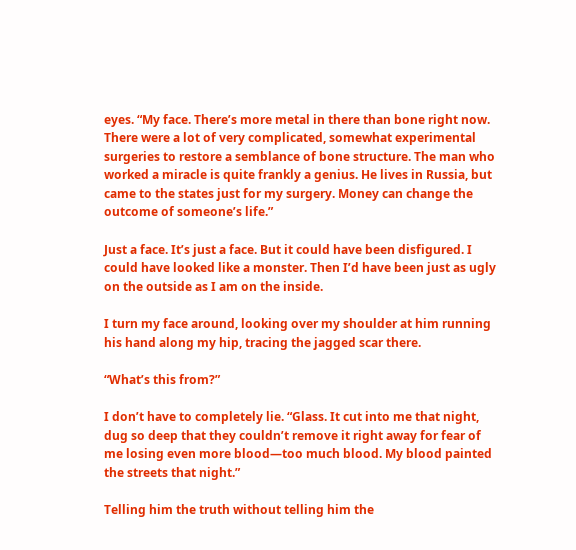eyes. “My face. There’s more metal in there than bone right now. There were a lot of very complicated, somewhat experimental surgeries to restore a semblance of bone structure. The man who worked a miracle is quite frankly a genius. He lives in Russia, but came to the states just for my surgery. Money can change the outcome of someone’s life.”

Just a face. It’s just a face. But it could have been disfigured. I could have looked like a monster. Then I’d have been just as ugly on the outside as I am on the inside.

I turn my face around, looking over my shoulder at him running his hand along my hip, tracing the jagged scar there.

“What’s this from?”

I don’t have to completely lie. “Glass. It cut into me that night, dug so deep that they couldn’t remove it right away for fear of me losing even more blood—too much blood. My blood painted the streets that night.”

Telling him the truth without telling him the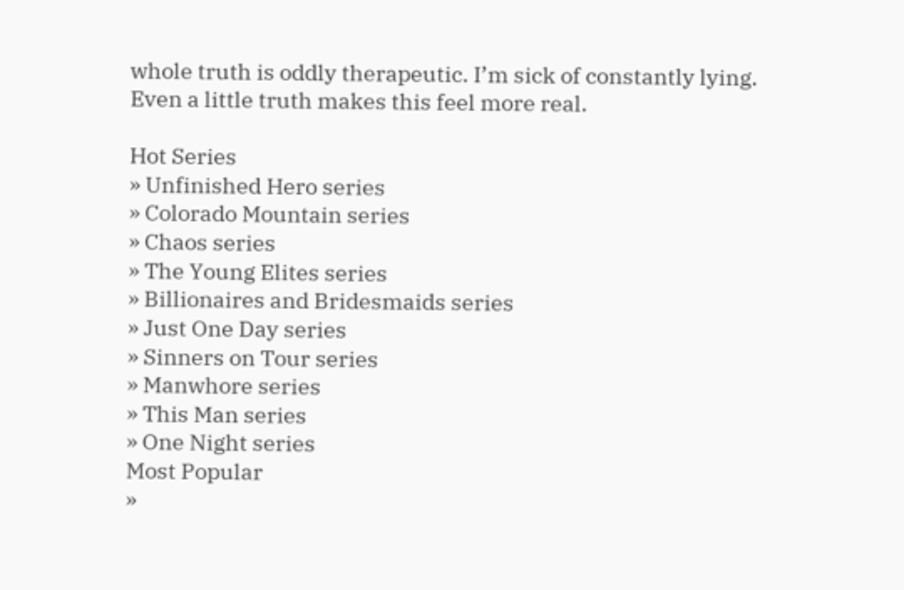whole truth is oddly therapeutic. I’m sick of constantly lying. Even a little truth makes this feel more real.

Hot Series
» Unfinished Hero series
» Colorado Mountain series
» Chaos series
» The Young Elites series
» Billionaires and Bridesmaids series
» Just One Day series
» Sinners on Tour series
» Manwhore series
» This Man series
» One Night series
Most Popular
»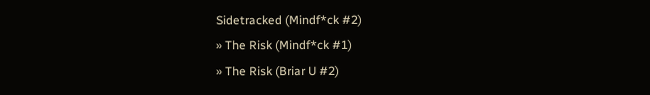Sidetracked (Mindf*ck #2)
» The Risk (Mindf*ck #1)
» The Risk (Briar U #2)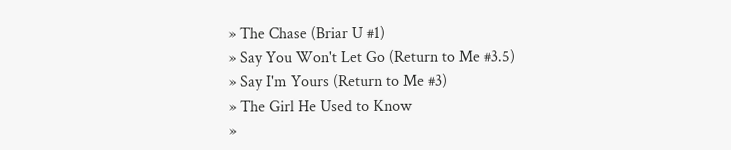» The Chase (Briar U #1)
» Say You Won't Let Go (Return to Me #3.5)
» Say I'm Yours (Return to Me #3)
» The Girl He Used to Know
»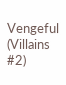Vengeful (Villains #2)